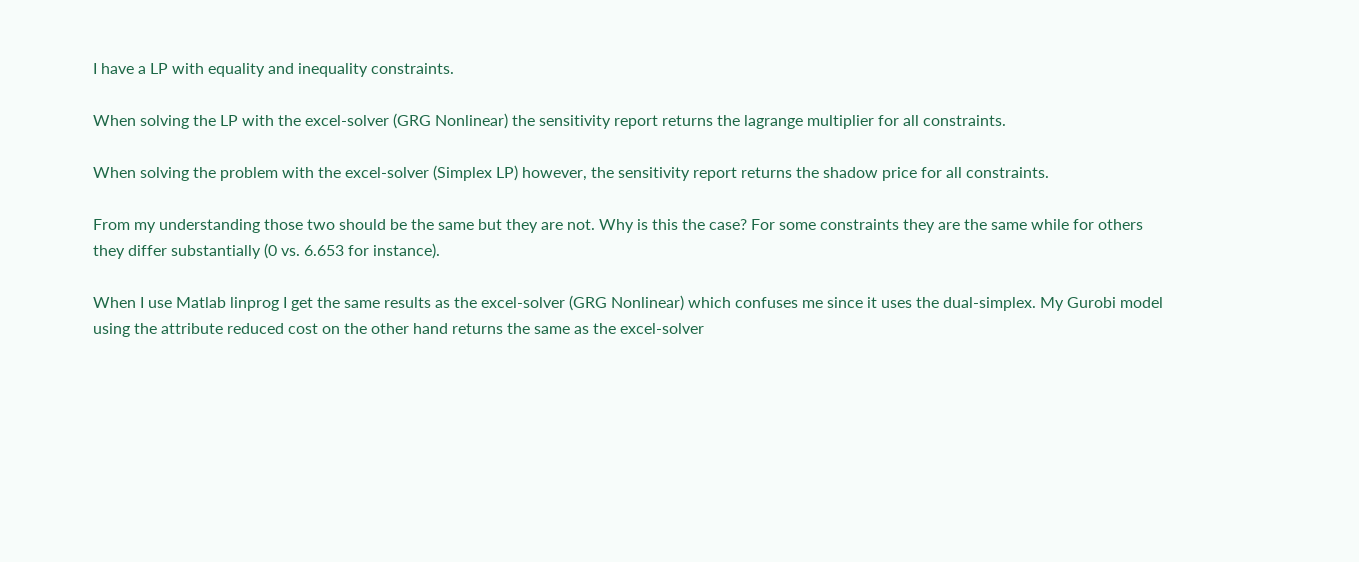I have a LP with equality and inequality constraints.

When solving the LP with the excel-solver (GRG Nonlinear) the sensitivity report returns the lagrange multiplier for all constraints.

When solving the problem with the excel-solver (Simplex LP) however, the sensitivity report returns the shadow price for all constraints.

From my understanding those two should be the same but they are not. Why is this the case? For some constraints they are the same while for others they differ substantially (0 vs. 6.653 for instance).

When I use Matlab linprog I get the same results as the excel-solver (GRG Nonlinear) which confuses me since it uses the dual-simplex. My Gurobi model using the attribute reduced cost on the other hand returns the same as the excel-solver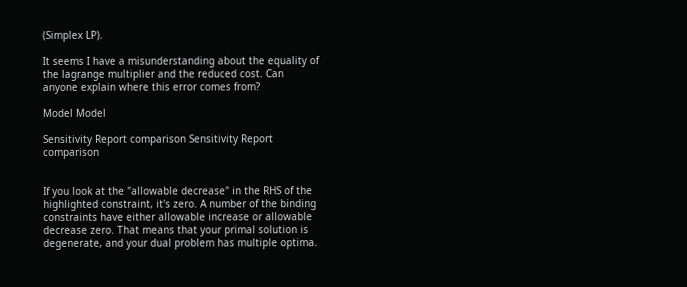(Simplex LP).

It seems I have a misunderstanding about the equality of the lagrange multiplier and the reduced cost. Can anyone explain where this error comes from?

Model Model

Sensitivity Report comparison Sensitivity Report comparison


If you look at the "allowable decrease" in the RHS of the highlighted constraint, it's zero. A number of the binding constraints have either allowable increase or allowable decrease zero. That means that your primal solution is degenerate, and your dual problem has multiple optima.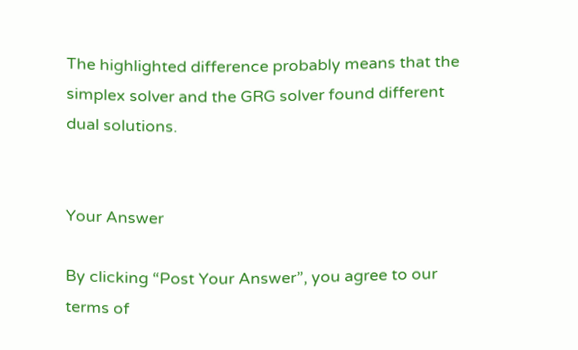The highlighted difference probably means that the simplex solver and the GRG solver found different dual solutions.


Your Answer

By clicking “Post Your Answer”, you agree to our terms of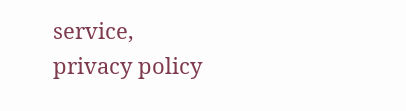service, privacy policy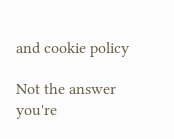and cookie policy

Not the answer you're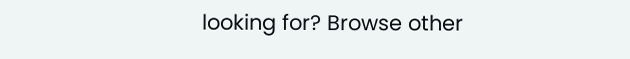looking for? Browse other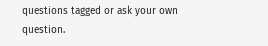questions tagged or ask your own question.